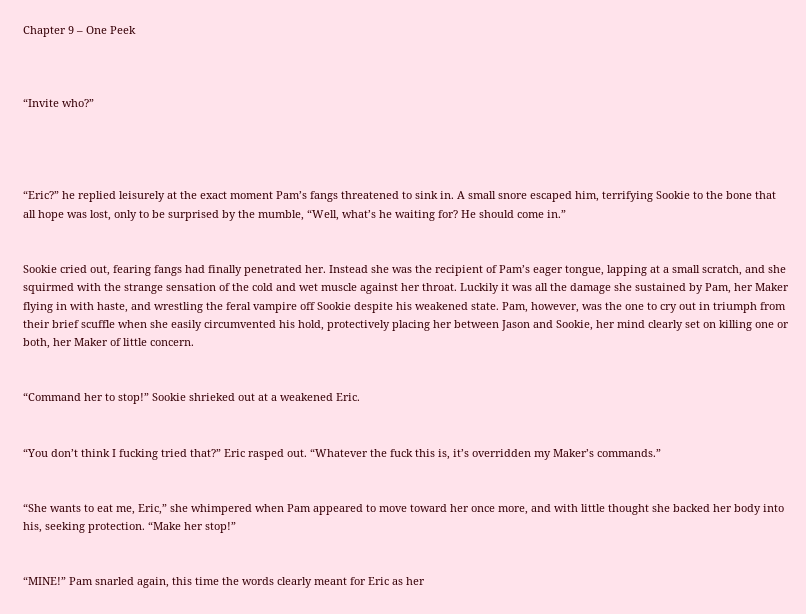Chapter 9 – One Peek



“Invite who?”




“Eric?” he replied leisurely at the exact moment Pam’s fangs threatened to sink in. A small snore escaped him, terrifying Sookie to the bone that all hope was lost, only to be surprised by the mumble, “Well, what’s he waiting for? He should come in.”


Sookie cried out, fearing fangs had finally penetrated her. Instead she was the recipient of Pam’s eager tongue, lapping at a small scratch, and she squirmed with the strange sensation of the cold and wet muscle against her throat. Luckily it was all the damage she sustained by Pam, her Maker flying in with haste, and wrestling the feral vampire off Sookie despite his weakened state. Pam, however, was the one to cry out in triumph from their brief scuffle when she easily circumvented his hold, protectively placing her between Jason and Sookie, her mind clearly set on killing one or both, her Maker of little concern.


“Command her to stop!” Sookie shrieked out at a weakened Eric.


“You don’t think I fucking tried that?” Eric rasped out. “Whatever the fuck this is, it’s overridden my Maker’s commands.”


“She wants to eat me, Eric,” she whimpered when Pam appeared to move toward her once more, and with little thought she backed her body into his, seeking protection. “Make her stop!”


“MINE!” Pam snarled again, this time the words clearly meant for Eric as her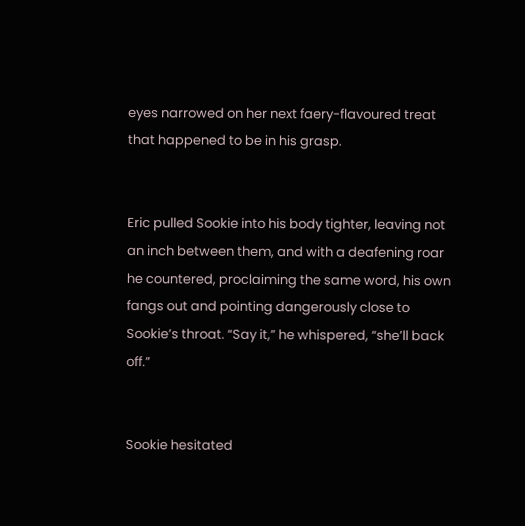eyes narrowed on her next faery-flavoured treat that happened to be in his grasp.


Eric pulled Sookie into his body tighter, leaving not an inch between them, and with a deafening roar he countered, proclaiming the same word, his own fangs out and pointing dangerously close to Sookie’s throat. “Say it,” he whispered, “she’ll back off.”


Sookie hesitated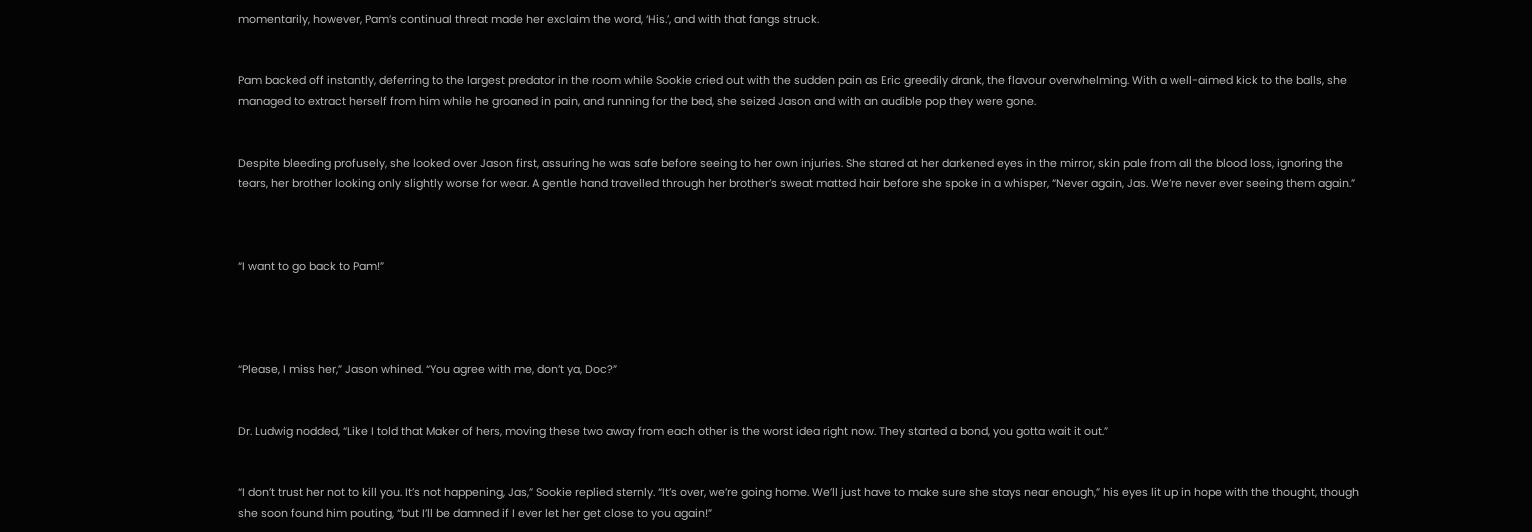momentarily, however, Pam’s continual threat made her exclaim the word, ‘His.’, and with that fangs struck.


Pam backed off instantly, deferring to the largest predator in the room while Sookie cried out with the sudden pain as Eric greedily drank, the flavour overwhelming. With a well-aimed kick to the balls, she managed to extract herself from him while he groaned in pain, and running for the bed, she seized Jason and with an audible pop they were gone.


Despite bleeding profusely, she looked over Jason first, assuring he was safe before seeing to her own injuries. She stared at her darkened eyes in the mirror, skin pale from all the blood loss, ignoring the tears, her brother looking only slightly worse for wear. A gentle hand travelled through her brother’s sweat matted hair before she spoke in a whisper, “Never again, Jas. We’re never ever seeing them again.”



“I want to go back to Pam!”




“Please, I miss her,” Jason whined. “You agree with me, don’t ya, Doc?”


Dr. Ludwig nodded, “Like I told that Maker of hers, moving these two away from each other is the worst idea right now. They started a bond, you gotta wait it out.”


“I don’t trust her not to kill you. It’s not happening, Jas,” Sookie replied sternly. “It’s over, we’re going home. We’ll just have to make sure she stays near enough,” his eyes lit up in hope with the thought, though she soon found him pouting, “but I’ll be damned if I ever let her get close to you again!”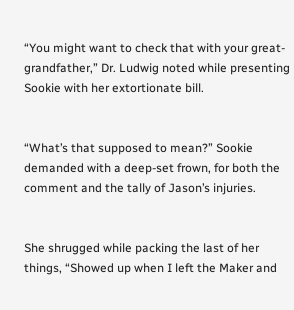“You might want to check that with your great-grandfather,” Dr. Ludwig noted while presenting Sookie with her extortionate bill.


“What’s that supposed to mean?” Sookie demanded with a deep-set frown, for both the comment and the tally of Jason’s injuries.


She shrugged while packing the last of her things, “Showed up when I left the Maker and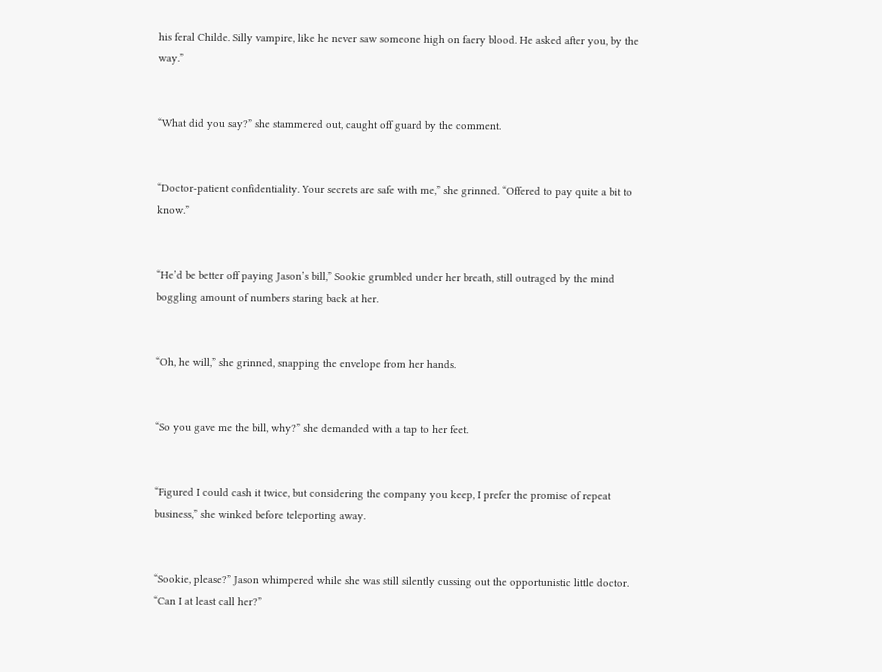his feral Childe. Silly vampire, like he never saw someone high on faery blood. He asked after you, by the way.”


“What did you say?” she stammered out, caught off guard by the comment.


“Doctor-patient confidentiality. Your secrets are safe with me,” she grinned. “Offered to pay quite a bit to know.”


“He’d be better off paying Jason’s bill,” Sookie grumbled under her breath, still outraged by the mind boggling amount of numbers staring back at her.


“Oh, he will,” she grinned, snapping the envelope from her hands.


“So you gave me the bill, why?” she demanded with a tap to her feet.


“Figured I could cash it twice, but considering the company you keep, I prefer the promise of repeat business,” she winked before teleporting away.


“Sookie, please?” Jason whimpered while she was still silently cussing out the opportunistic little doctor. “Can I at least call her?”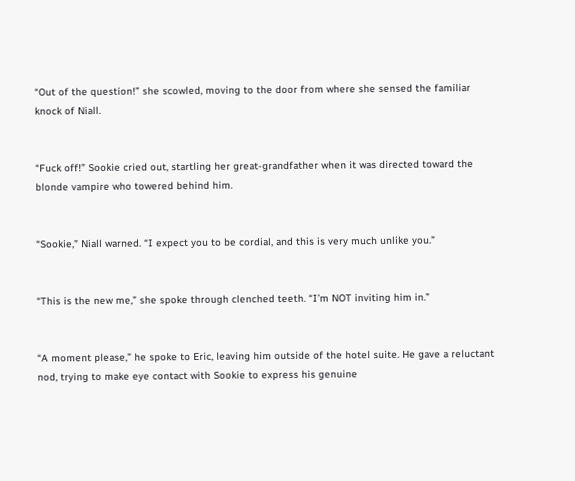“Out of the question!” she scowled, moving to the door from where she sensed the familiar knock of Niall.


“Fuck off!” Sookie cried out, startling her great-grandfather when it was directed toward the blonde vampire who towered behind him.


“Sookie,” Niall warned. “I expect you to be cordial, and this is very much unlike you.”


“This is the new me,” she spoke through clenched teeth. “I’m NOT inviting him in.”


“A moment please,” he spoke to Eric, leaving him outside of the hotel suite. He gave a reluctant nod, trying to make eye contact with Sookie to express his genuine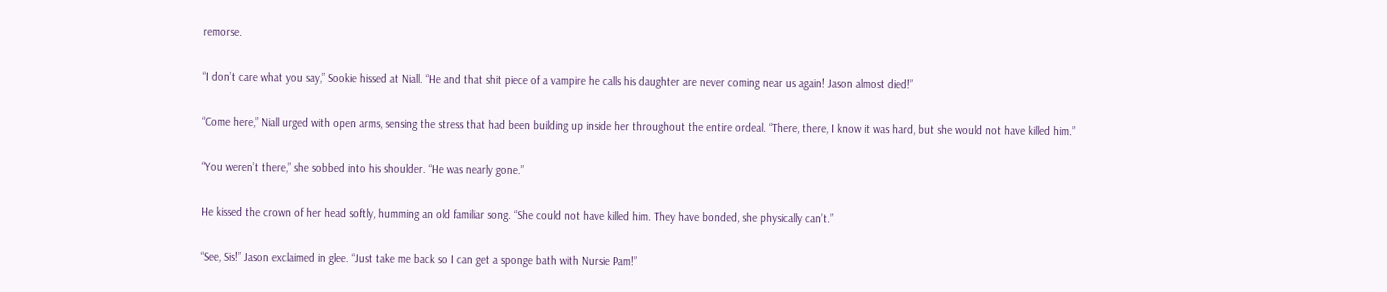remorse.


“I don’t care what you say,” Sookie hissed at Niall. “He and that shit piece of a vampire he calls his daughter are never coming near us again! Jason almost died!”


“Come here,” Niall urged with open arms, sensing the stress that had been building up inside her throughout the entire ordeal. “There, there, I know it was hard, but she would not have killed him.”


“You weren’t there,” she sobbed into his shoulder. “He was nearly gone.”


He kissed the crown of her head softly, humming an old familiar song. “She could not have killed him. They have bonded, she physically can’t.”


“See, Sis!” Jason exclaimed in glee. “Just take me back so I can get a sponge bath with Nursie Pam!”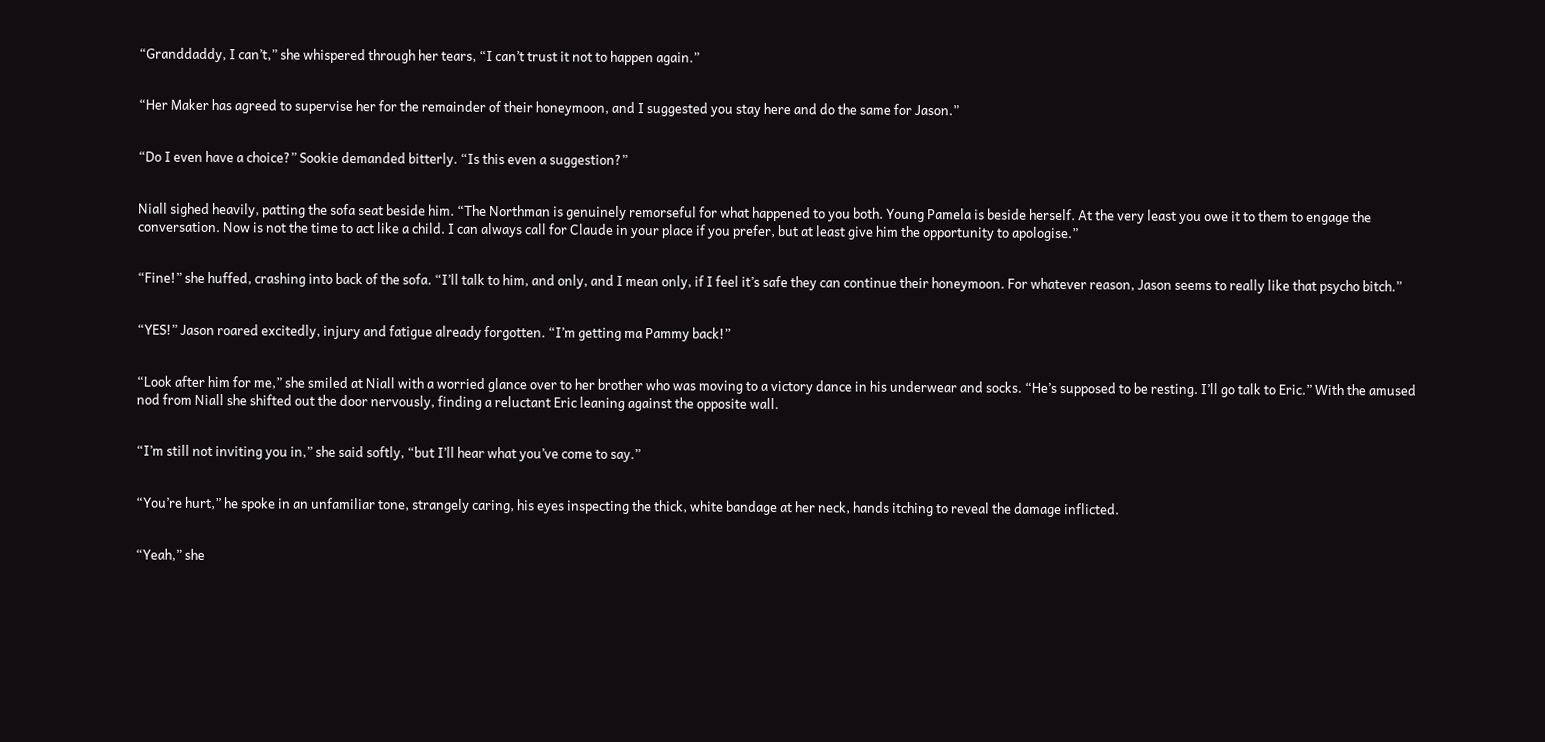“Granddaddy, I can’t,” she whispered through her tears, “I can’t trust it not to happen again.”


“Her Maker has agreed to supervise her for the remainder of their honeymoon, and I suggested you stay here and do the same for Jason.”


“Do I even have a choice?” Sookie demanded bitterly. “Is this even a suggestion?”


Niall sighed heavily, patting the sofa seat beside him. “The Northman is genuinely remorseful for what happened to you both. Young Pamela is beside herself. At the very least you owe it to them to engage the conversation. Now is not the time to act like a child. I can always call for Claude in your place if you prefer, but at least give him the opportunity to apologise.”


“Fine!” she huffed, crashing into back of the sofa. “I’ll talk to him, and only, and I mean only, if I feel it’s safe they can continue their honeymoon. For whatever reason, Jason seems to really like that psycho bitch.”


“YES!” Jason roared excitedly, injury and fatigue already forgotten. “I’m getting ma Pammy back!”


“Look after him for me,” she smiled at Niall with a worried glance over to her brother who was moving to a victory dance in his underwear and socks. “He’s supposed to be resting. I’ll go talk to Eric.” With the amused nod from Niall she shifted out the door nervously, finding a reluctant Eric leaning against the opposite wall.


“I’m still not inviting you in,” she said softly, “but I’ll hear what you’ve come to say.”


“You’re hurt,” he spoke in an unfamiliar tone, strangely caring, his eyes inspecting the thick, white bandage at her neck, hands itching to reveal the damage inflicted.


“Yeah,” she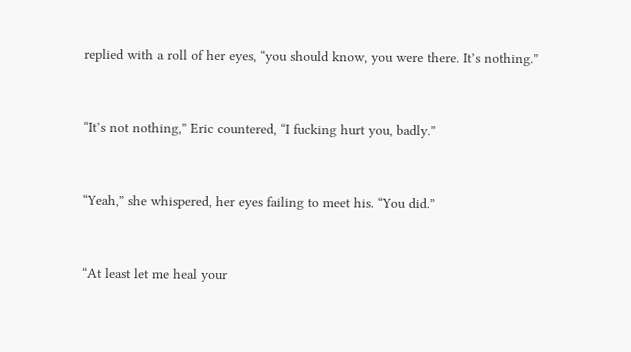replied with a roll of her eyes, “you should know, you were there. It’s nothing.”


“It’s not nothing,” Eric countered, “I fucking hurt you, badly.”


“Yeah,” she whispered, her eyes failing to meet his. “You did.”


“At least let me heal your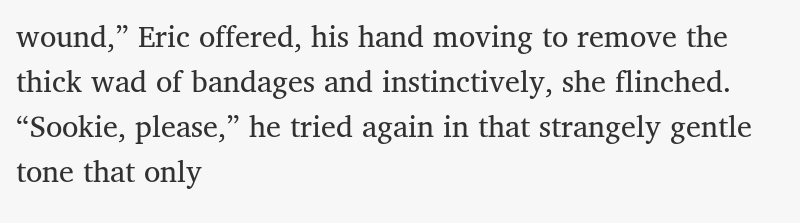wound,” Eric offered, his hand moving to remove the thick wad of bandages and instinctively, she flinched. “Sookie, please,” he tried again in that strangely gentle tone that only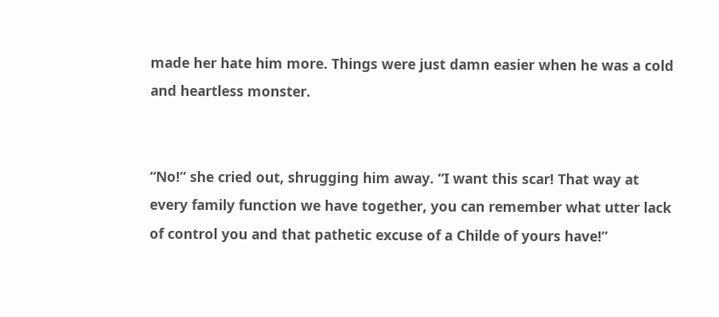made her hate him more. Things were just damn easier when he was a cold and heartless monster.


“No!” she cried out, shrugging him away. “I want this scar! That way at every family function we have together, you can remember what utter lack of control you and that pathetic excuse of a Childe of yours have!”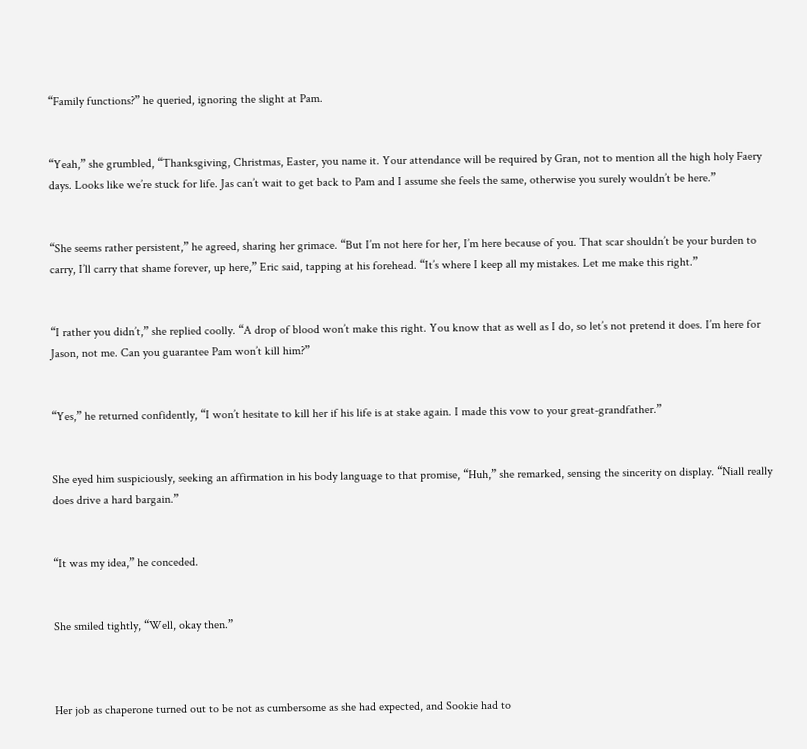“Family functions?” he queried, ignoring the slight at Pam.


“Yeah,” she grumbled, “Thanksgiving, Christmas, Easter, you name it. Your attendance will be required by Gran, not to mention all the high holy Faery days. Looks like we’re stuck for life. Jas can’t wait to get back to Pam and I assume she feels the same, otherwise you surely wouldn’t be here.”


“She seems rather persistent,” he agreed, sharing her grimace. “But I’m not here for her, I’m here because of you. That scar shouldn’t be your burden to carry, I’ll carry that shame forever, up here,” Eric said, tapping at his forehead. “It’s where I keep all my mistakes. Let me make this right.”


“I rather you didn’t,” she replied coolly. “A drop of blood won’t make this right. You know that as well as I do, so let’s not pretend it does. I’m here for Jason, not me. Can you guarantee Pam won’t kill him?”


“Yes,” he returned confidently, “I won’t hesitate to kill her if his life is at stake again. I made this vow to your great-grandfather.”


She eyed him suspiciously, seeking an affirmation in his body language to that promise, “Huh,” she remarked, sensing the sincerity on display. “Niall really does drive a hard bargain.”


“It was my idea,” he conceded.


She smiled tightly, “Well, okay then.”



Her job as chaperone turned out to be not as cumbersome as she had expected, and Sookie had to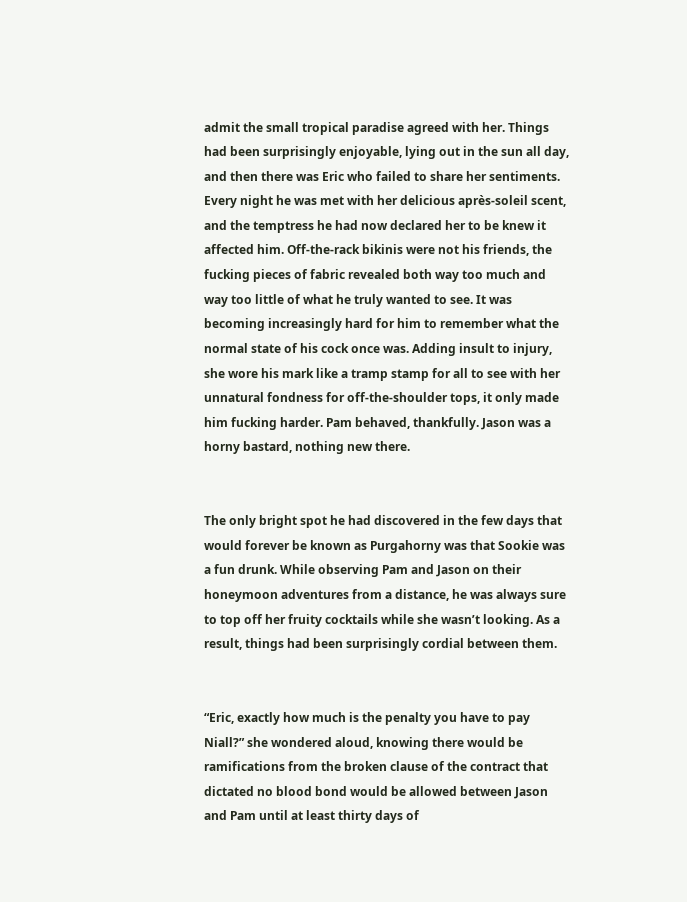admit the small tropical paradise agreed with her. Things had been surprisingly enjoyable, lying out in the sun all day, and then there was Eric who failed to share her sentiments. Every night he was met with her delicious après-soleil scent, and the temptress he had now declared her to be knew it affected him. Off-the-rack bikinis were not his friends, the fucking pieces of fabric revealed both way too much and way too little of what he truly wanted to see. It was becoming increasingly hard for him to remember what the normal state of his cock once was. Adding insult to injury, she wore his mark like a tramp stamp for all to see with her unnatural fondness for off-the-shoulder tops, it only made him fucking harder. Pam behaved, thankfully. Jason was a horny bastard, nothing new there.


The only bright spot he had discovered in the few days that would forever be known as Purgahorny was that Sookie was a fun drunk. While observing Pam and Jason on their honeymoon adventures from a distance, he was always sure to top off her fruity cocktails while she wasn’t looking. As a result, things had been surprisingly cordial between them.


“Eric, exactly how much is the penalty you have to pay Niall?” she wondered aloud, knowing there would be ramifications from the broken clause of the contract that dictated no blood bond would be allowed between Jason and Pam until at least thirty days of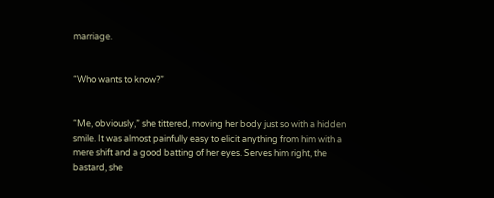marriage.


“Who wants to know?”


“Me, obviously,” she tittered, moving her body just so with a hidden smile. It was almost painfully easy to elicit anything from him with a mere shift and a good batting of her eyes. Serves him right, the bastard, she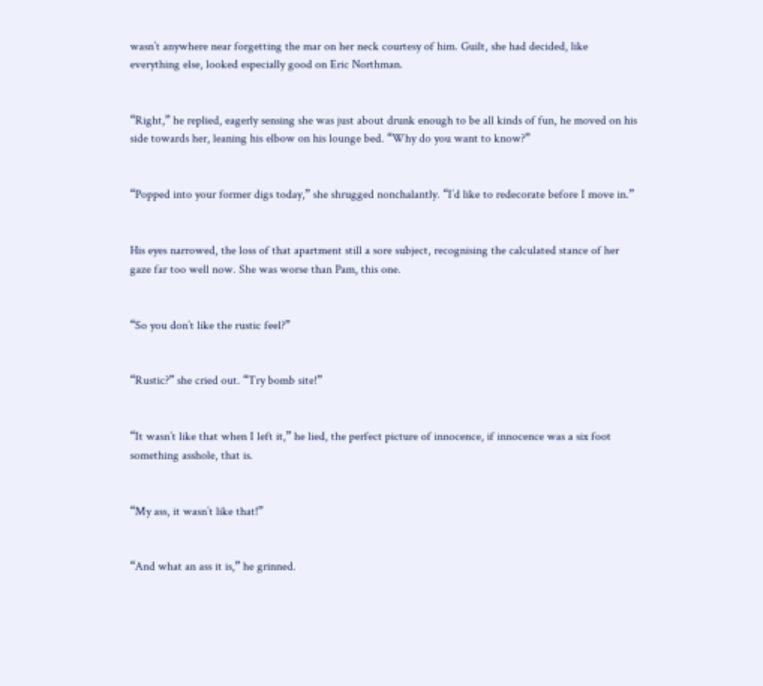wasn’t anywhere near forgetting the mar on her neck courtesy of him. Guilt, she had decided, like everything else, looked especially good on Eric Northman.


“Right,” he replied, eagerly sensing she was just about drunk enough to be all kinds of fun, he moved on his side towards her, leaning his elbow on his lounge bed. “Why do you want to know?”


“Popped into your former digs today,” she shrugged nonchalantly. “I’d like to redecorate before I move in.”


His eyes narrowed, the loss of that apartment still a sore subject, recognising the calculated stance of her gaze far too well now. She was worse than Pam, this one.


“So you don’t like the rustic feel?”


“Rustic?” she cried out. “Try bomb site!”


“It wasn’t like that when I left it,” he lied, the perfect picture of innocence, if innocence was a six foot something asshole, that is.


“My ass, it wasn’t like that!”


“And what an ass it is,” he grinned.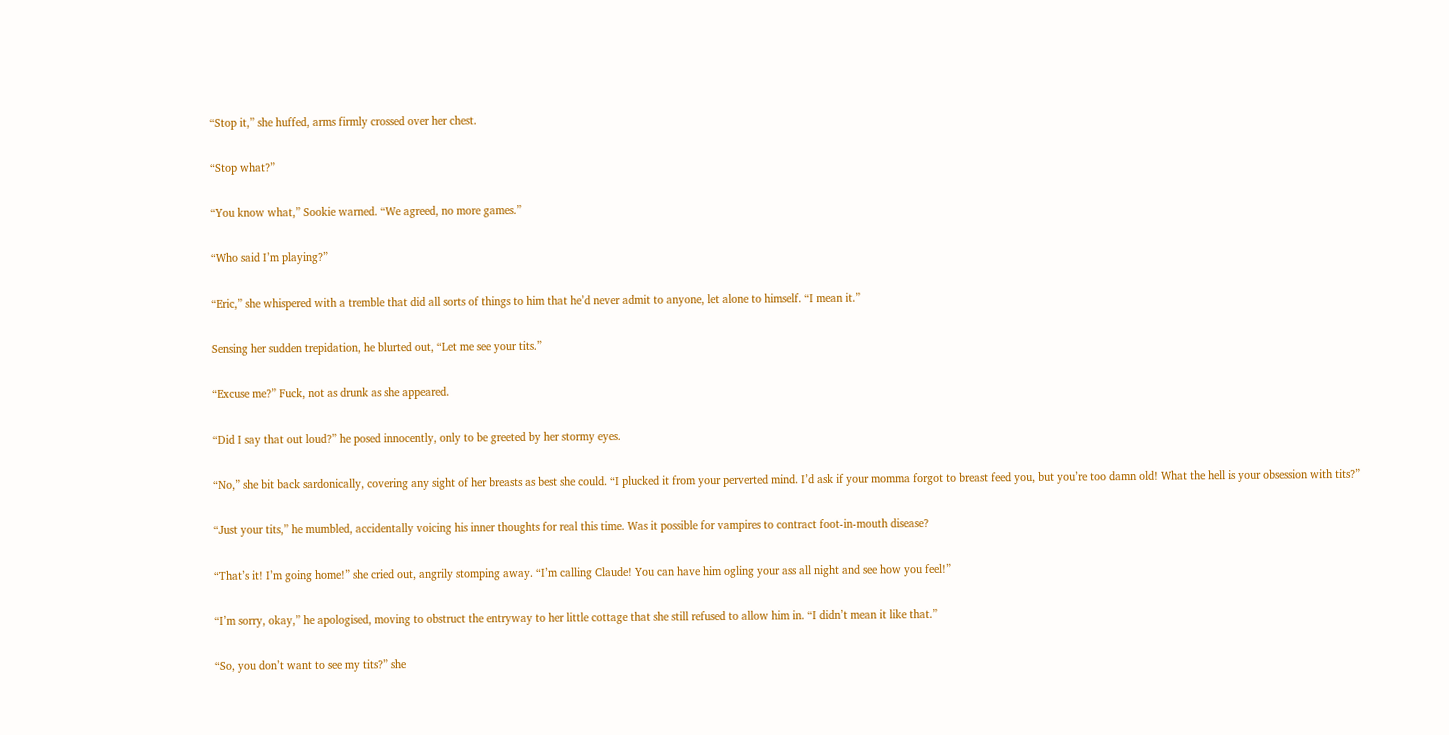“Stop it,” she huffed, arms firmly crossed over her chest.


“Stop what?”


“You know what,” Sookie warned. “We agreed, no more games.”


“Who said I’m playing?”


“Eric,” she whispered with a tremble that did all sorts of things to him that he’d never admit to anyone, let alone to himself. “I mean it.”


Sensing her sudden trepidation, he blurted out, “Let me see your tits.”


“Excuse me?” Fuck, not as drunk as she appeared.


“Did I say that out loud?” he posed innocently, only to be greeted by her stormy eyes.


“No,” she bit back sardonically, covering any sight of her breasts as best she could. “I plucked it from your perverted mind. I’d ask if your momma forgot to breast feed you, but you’re too damn old! What the hell is your obsession with tits?”


“Just your tits,” he mumbled, accidentally voicing his inner thoughts for real this time. Was it possible for vampires to contract foot-in-mouth disease?


“That’s it! I’m going home!” she cried out, angrily stomping away. “I’m calling Claude! You can have him ogling your ass all night and see how you feel!”


“I’m sorry, okay,” he apologised, moving to obstruct the entryway to her little cottage that she still refused to allow him in. “I didn’t mean it like that.”


“So, you don’t want to see my tits?” she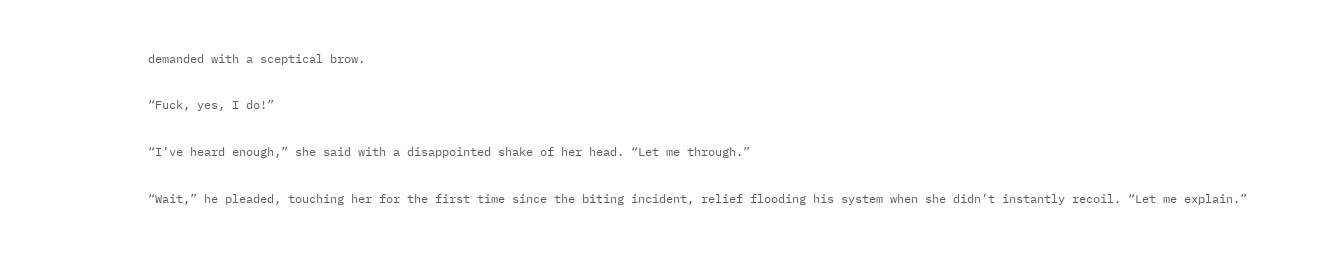demanded with a sceptical brow.


“Fuck, yes, I do!”


“I’ve heard enough,” she said with a disappointed shake of her head. “Let me through.”


“Wait,” he pleaded, touching her for the first time since the biting incident, relief flooding his system when she didn’t instantly recoil. “Let me explain.”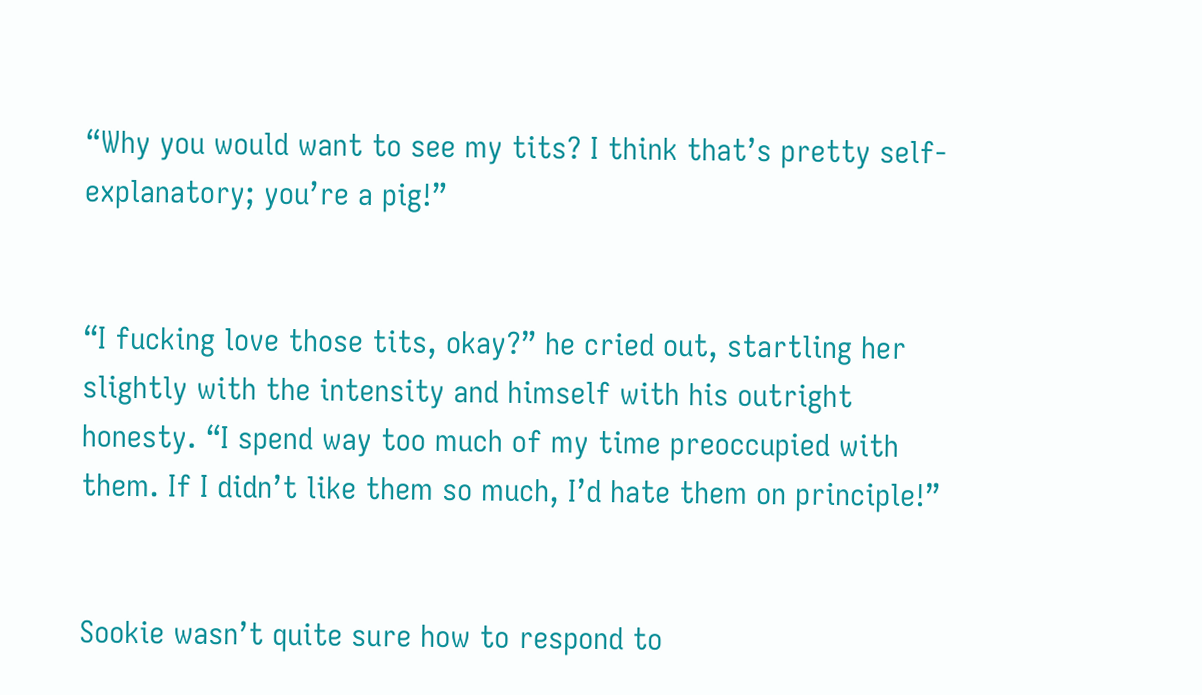“Why you would want to see my tits? I think that’s pretty self-explanatory; you’re a pig!”


“I fucking love those tits, okay?” he cried out, startling her slightly with the intensity and himself with his outright honesty. “I spend way too much of my time preoccupied with them. If I didn’t like them so much, I’d hate them on principle!”


Sookie wasn’t quite sure how to respond to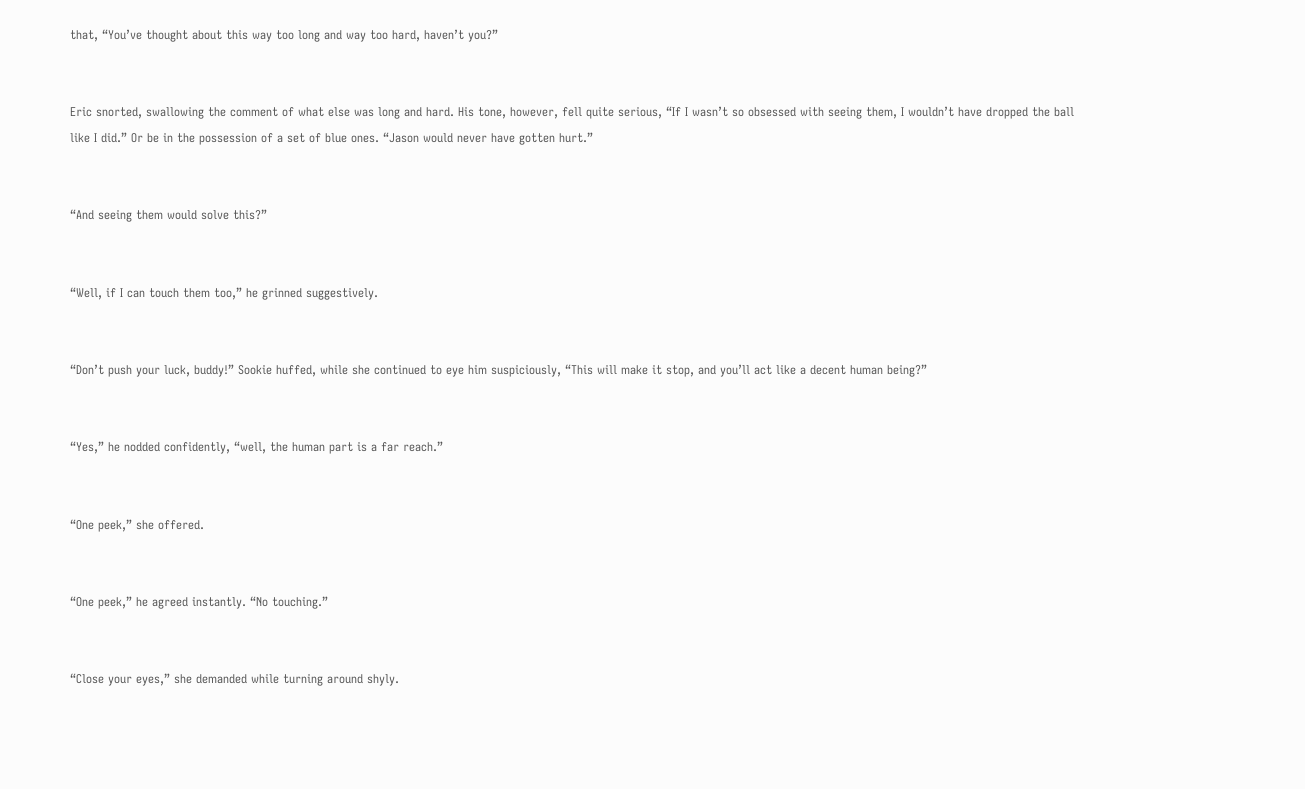that, “You’ve thought about this way too long and way too hard, haven’t you?”


Eric snorted, swallowing the comment of what else was long and hard. His tone, however, fell quite serious, “If I wasn’t so obsessed with seeing them, I wouldn’t have dropped the ball like I did.” Or be in the possession of a set of blue ones. “Jason would never have gotten hurt.”


“And seeing them would solve this?”


“Well, if I can touch them too,” he grinned suggestively.


“Don’t push your luck, buddy!” Sookie huffed, while she continued to eye him suspiciously, “This will make it stop, and you’ll act like a decent human being?”


“Yes,” he nodded confidently, “well, the human part is a far reach.”


“One peek,” she offered.


“One peek,” he agreed instantly. “No touching.”


“Close your eyes,” she demanded while turning around shyly.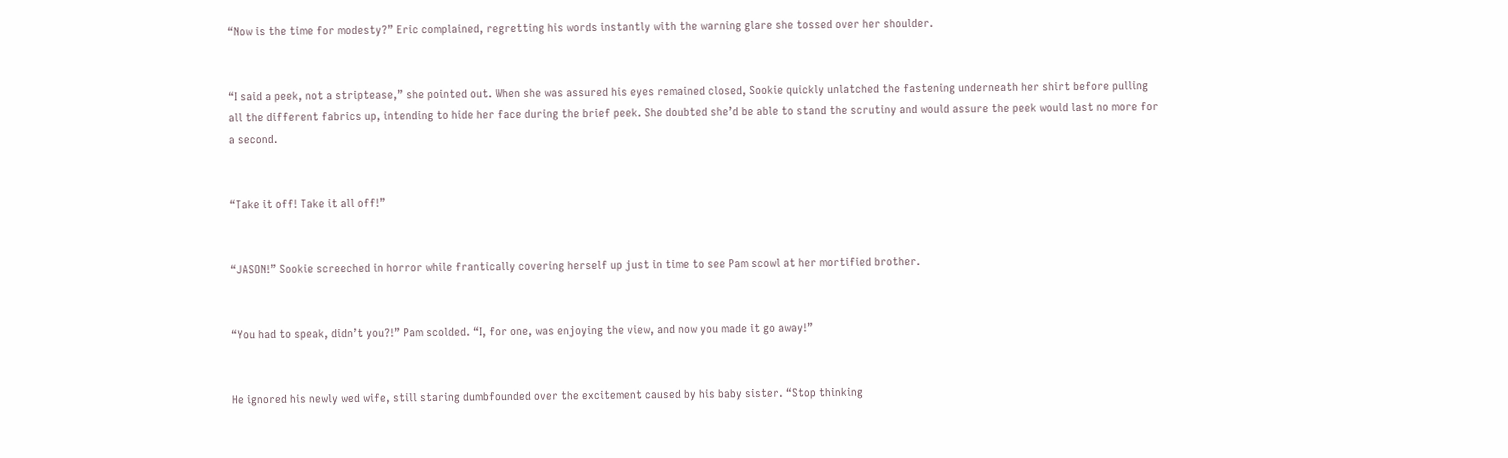“Now is the time for modesty?” Eric complained, regretting his words instantly with the warning glare she tossed over her shoulder.


“I said a peek, not a striptease,” she pointed out. When she was assured his eyes remained closed, Sookie quickly unlatched the fastening underneath her shirt before pulling all the different fabrics up, intending to hide her face during the brief peek. She doubted she’d be able to stand the scrutiny and would assure the peek would last no more for a second.


“Take it off! Take it all off!”


“JASON!” Sookie screeched in horror while frantically covering herself up just in time to see Pam scowl at her mortified brother.


“You had to speak, didn’t you?!” Pam scolded. “I, for one, was enjoying the view, and now you made it go away!”


He ignored his newly wed wife, still staring dumbfounded over the excitement caused by his baby sister. “Stop thinking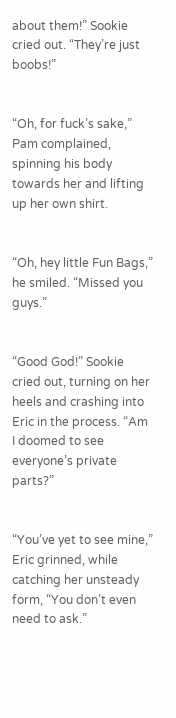about them!” Sookie cried out. “They’re just boobs!”


“Oh, for fuck’s sake,” Pam complained, spinning his body towards her and lifting up her own shirt.


“Oh, hey little Fun Bags,” he smiled. “Missed you guys.”


“Good God!” Sookie cried out, turning on her heels and crashing into Eric in the process. “Am I doomed to see everyone’s private parts?”


“You’ve yet to see mine,” Eric grinned, while catching her unsteady form, “You don’t even need to ask.”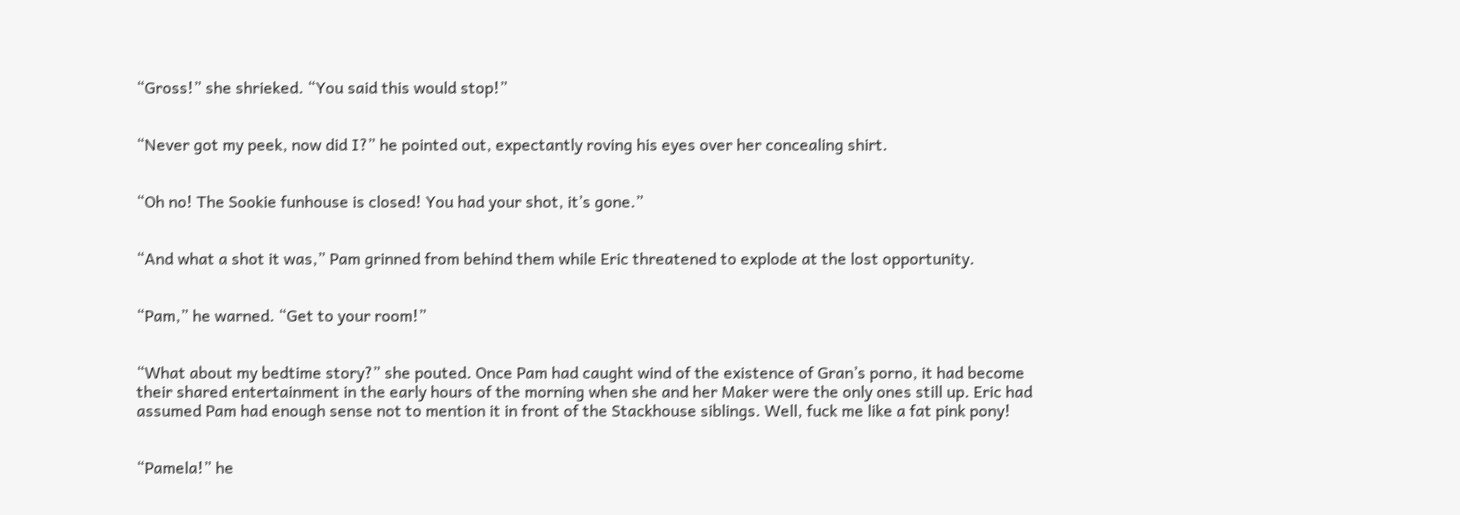“Gross!” she shrieked. “You said this would stop!”


“Never got my peek, now did I?” he pointed out, expectantly roving his eyes over her concealing shirt.


“Oh no! The Sookie funhouse is closed! You had your shot, it’s gone.”


“And what a shot it was,” Pam grinned from behind them while Eric threatened to explode at the lost opportunity.


“Pam,” he warned. “Get to your room!”


“What about my bedtime story?” she pouted. Once Pam had caught wind of the existence of Gran’s porno, it had become their shared entertainment in the early hours of the morning when she and her Maker were the only ones still up. Eric had assumed Pam had enough sense not to mention it in front of the Stackhouse siblings. Well, fuck me like a fat pink pony!


“Pamela!” he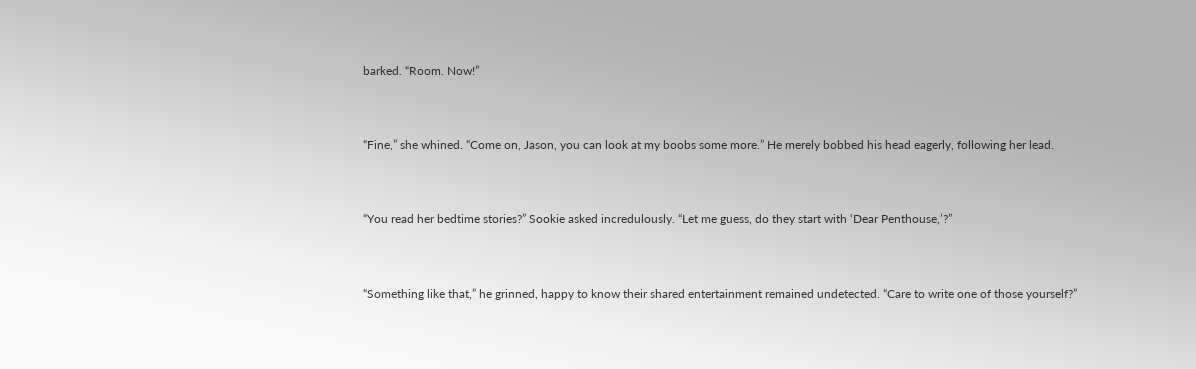barked. “Room. Now!”


“Fine,” she whined. “Come on, Jason, you can look at my boobs some more.” He merely bobbed his head eagerly, following her lead.


“You read her bedtime stories?” Sookie asked incredulously. “Let me guess, do they start with ‘Dear Penthouse,’?”


“Something like that,” he grinned, happy to know their shared entertainment remained undetected. “Care to write one of those yourself?”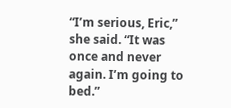“I’m serious, Eric,” she said. “It was once and never again. I’m going to bed.”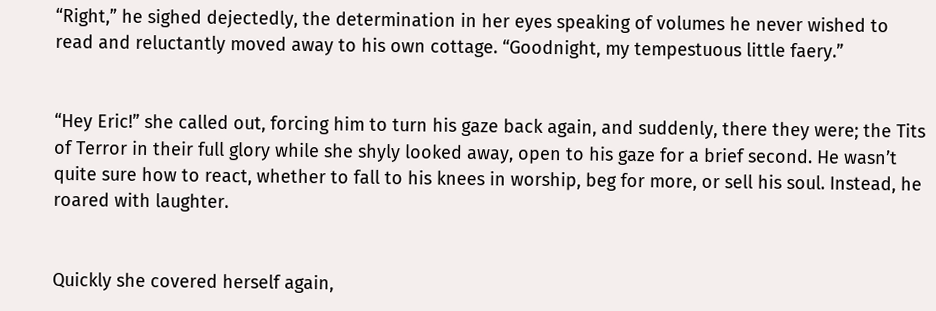“Right,” he sighed dejectedly, the determination in her eyes speaking of volumes he never wished to read and reluctantly moved away to his own cottage. “Goodnight, my tempestuous little faery.”


“Hey Eric!” she called out, forcing him to turn his gaze back again, and suddenly, there they were; the Tits of Terror in their full glory while she shyly looked away, open to his gaze for a brief second. He wasn’t quite sure how to react, whether to fall to his knees in worship, beg for more, or sell his soul. Instead, he roared with laughter.


Quickly she covered herself again,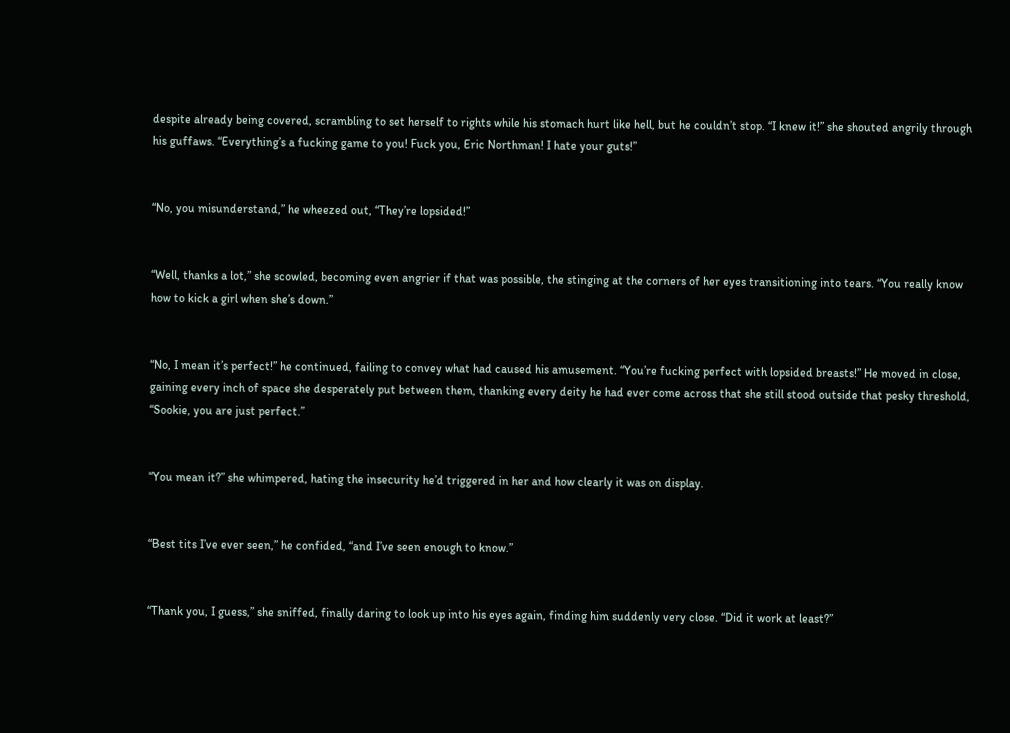despite already being covered, scrambling to set herself to rights while his stomach hurt like hell, but he couldn’t stop. “I knew it!” she shouted angrily through his guffaws. “Everything’s a fucking game to you! Fuck you, Eric Northman! I hate your guts!”


“No, you misunderstand,” he wheezed out, “They’re lopsided!”


“Well, thanks a lot,” she scowled, becoming even angrier if that was possible, the stinging at the corners of her eyes transitioning into tears. “You really know how to kick a girl when she’s down.”


“No, I mean it’s perfect!” he continued, failing to convey what had caused his amusement. “You’re fucking perfect with lopsided breasts!” He moved in close, gaining every inch of space she desperately put between them, thanking every deity he had ever come across that she still stood outside that pesky threshold, “Sookie, you are just perfect.”


“You mean it?” she whimpered, hating the insecurity he’d triggered in her and how clearly it was on display.


“Best tits I’ve ever seen,” he confided, “and I’ve seen enough to know.”


“Thank you, I guess,” she sniffed, finally daring to look up into his eyes again, finding him suddenly very close. “Did it work at least?”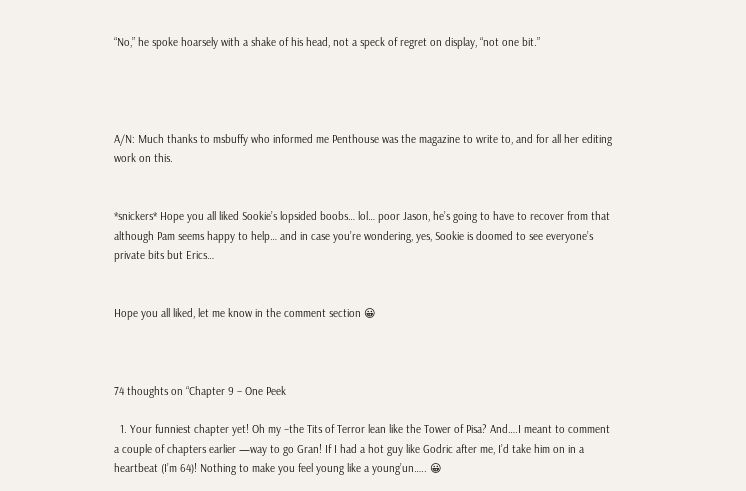“No,” he spoke hoarsely with a shake of his head, not a speck of regret on display, “not one bit.”




A/N: Much thanks to msbuffy who informed me Penthouse was the magazine to write to, and for all her editing work on this.


*snickers* Hope you all liked Sookie’s lopsided boobs… lol… poor Jason, he’s going to have to recover from that although Pam seems happy to help… and in case you’re wondering, yes, Sookie is doomed to see everyone’s private bits but Erics…


Hope you all liked, let me know in the comment section 😀



74 thoughts on “Chapter 9 – One Peek

  1. Your funniest chapter yet! Oh my –the Tits of Terror lean like the Tower of Pisa? And….I meant to comment a couple of chapters earlier —way to go Gran! If I had a hot guy like Godric after me, I’d take him on in a heartbeat (I’m 64)! Nothing to make you feel young like a young’un….. 😀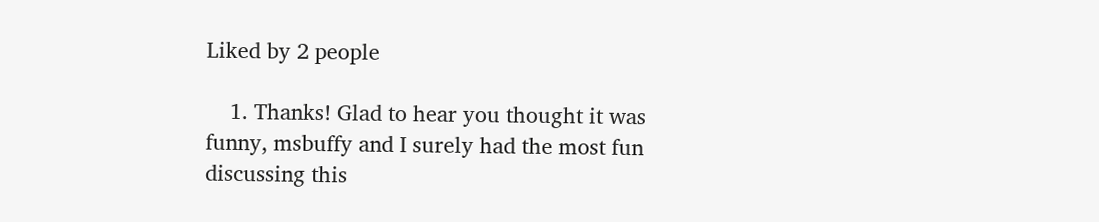Liked by 2 people

    1. Thanks! Glad to hear you thought it was funny, msbuffy and I surely had the most fun discussing this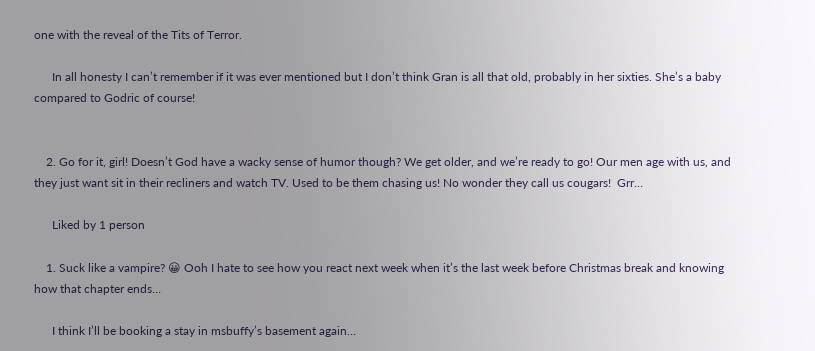one with the reveal of the Tits of Terror.

      In all honesty I can’t remember if it was ever mentioned but I don’t think Gran is all that old, probably in her sixties. She’s a baby compared to Godric of course!


    2. Go for it, girl! Doesn’t God have a wacky sense of humor though? We get older, and we’re ready to go! Our men age with us, and they just want sit in their recliners and watch TV. Used to be them chasing us! No wonder they call us cougars!  Grr…

      Liked by 1 person

    1. Suck like a vampire? 😀 Ooh I hate to see how you react next week when it’s the last week before Christmas break and knowing how that chapter ends…

      I think I’ll be booking a stay in msbuffy’s basement again…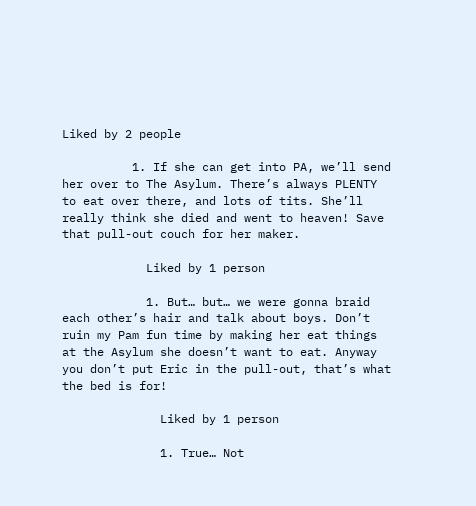Liked by 2 people

          1. If she can get into PA, we’ll send her over to The Asylum. There’s always PLENTY to eat over there, and lots of tits. She’ll really think she died and went to heaven! Save that pull-out couch for her maker.

            Liked by 1 person

            1. But… but… we were gonna braid each other’s hair and talk about boys. Don’t ruin my Pam fun time by making her eat things at the Asylum she doesn’t want to eat. Anyway you don’t put Eric in the pull-out, that’s what the bed is for!

              Liked by 1 person

              1. True… Not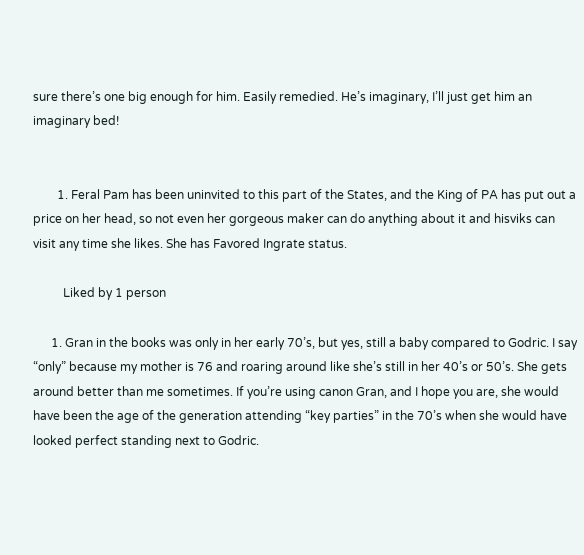sure there’s one big enough for him. Easily remedied. He’s imaginary, I’ll just get him an imaginary bed!


        1. Feral Pam has been uninvited to this part of the States, and the King of PA has put out a price on her head, so not even her gorgeous maker can do anything about it and hisviks can visit any time she likes. She has Favored Ingrate status.

          Liked by 1 person

      1. Gran in the books was only in her early 70’s, but yes, still a baby compared to Godric. I say “only” because my mother is 76 and roaring around like she’s still in her 40’s or 50’s. She gets around better than me sometimes. If you’re using canon Gran, and I hope you are, she would have been the age of the generation attending “key parties” in the 70’s when she would have looked perfect standing next to Godric.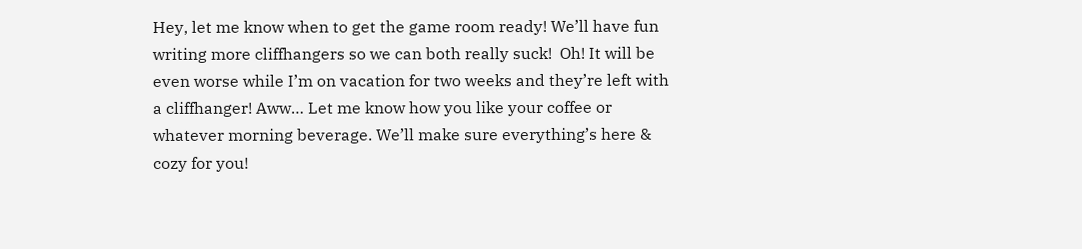Hey, let me know when to get the game room ready! We’ll have fun writing more cliffhangers so we can both really suck!  Oh! It will be even worse while I’m on vacation for two weeks and they’re left with a cliffhanger! Aww… Let me know how you like your coffee or whatever morning beverage. We’ll make sure everything’s here & cozy for you!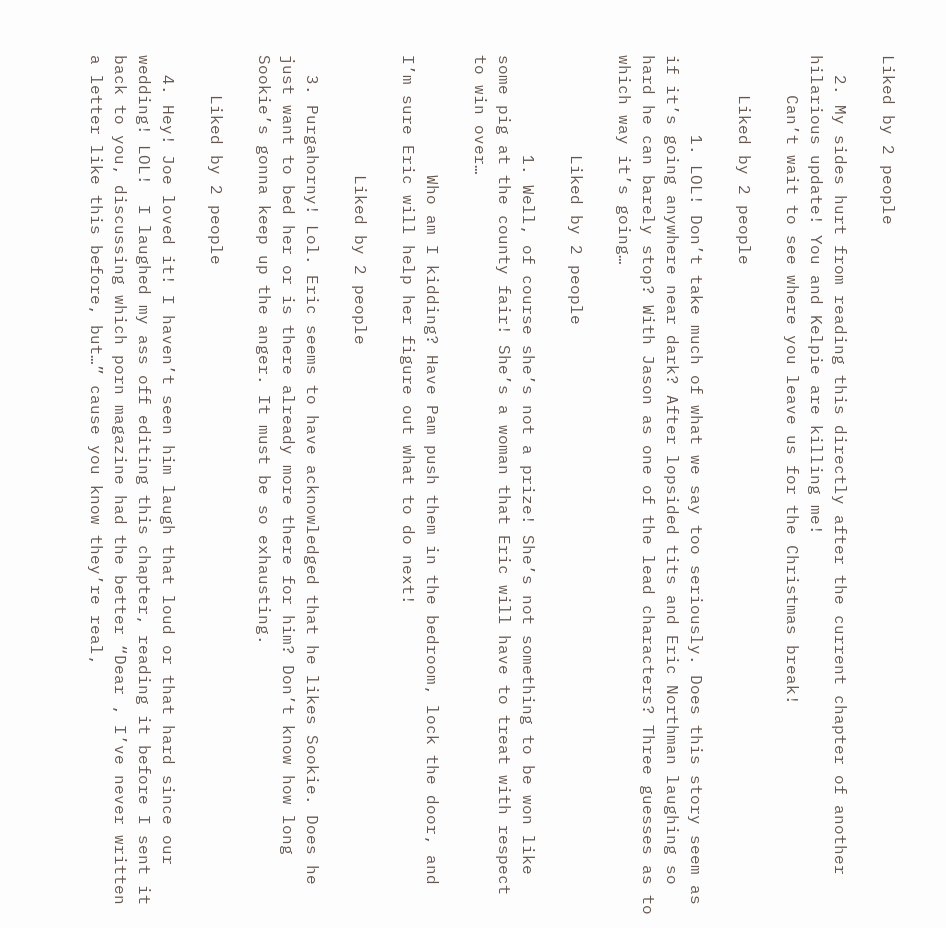Liked by 2 people

  2. My sides hurt from reading this directly after the current chapter of another hilarious update! You and Kelpie are killing me!
    Can’t wait to see where you leave us for the Christmas break!

    Liked by 2 people

        1. LOL! Don’t take much of what we say too seriously. Does this story seem as if it’s going anywhere near dark? After lopsided tits and Eric Northman laughing so hard he can barely stop? With Jason as one of the lead characters? Three guesses as to which way it’s going…

          Liked by 2 people

          1. Well, of course she’s not a prize! She’s not something to be won like some pig at the county fair! She’s a woman that Eric will have to treat with respect to win over…

            Who am I kidding? Have Pam push them in the bedroom, lock the door, and I’m sure Eric will help her figure out what to do next!

            Liked by 2 people

  3. Purgahorny! Lol. Eric seems to have acknowledged that he likes Sookie. Does he just want to bed her or is there already more there for him? Don’t know how long Sookie’s gonna keep up the anger. It must be so exhausting.

    Liked by 2 people

  4. Hey! Joe loved it! I haven’t seen him laugh that loud or that hard since our wedding! LOL!  I laughed my ass off editing this chapter, reading it before I sent it back to you, discussing which porn magazine had the better “Dear , I’ve never written a letter like this before, but…” cause you know they’re real,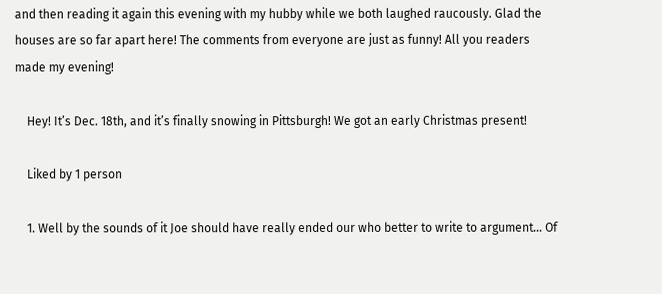and then reading it again this evening with my hubby while we both laughed raucously. Glad the houses are so far apart here! The comments from everyone are just as funny! All you readers made my evening!

    Hey! It’s Dec. 18th, and it’s finally snowing in Pittsburgh! We got an early Christmas present!

    Liked by 1 person

    1. Well by the sounds of it Joe should have really ended our who better to write to argument… Of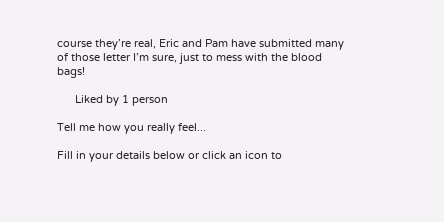course they’re real, Eric and Pam have submitted many of those letter I’m sure, just to mess with the blood bags!

      Liked by 1 person

Tell me how you really feel...

Fill in your details below or click an icon to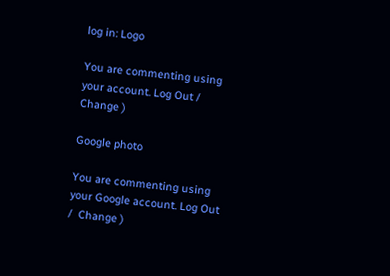log in: Logo

You are commenting using your account. Log Out /  Change )

Google photo

You are commenting using your Google account. Log Out /  Change )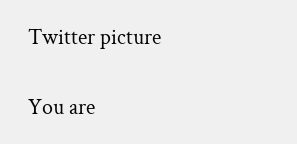Twitter picture

You are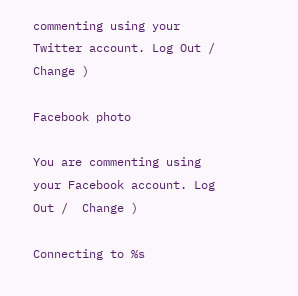commenting using your Twitter account. Log Out /  Change )

Facebook photo

You are commenting using your Facebook account. Log Out /  Change )

Connecting to %s